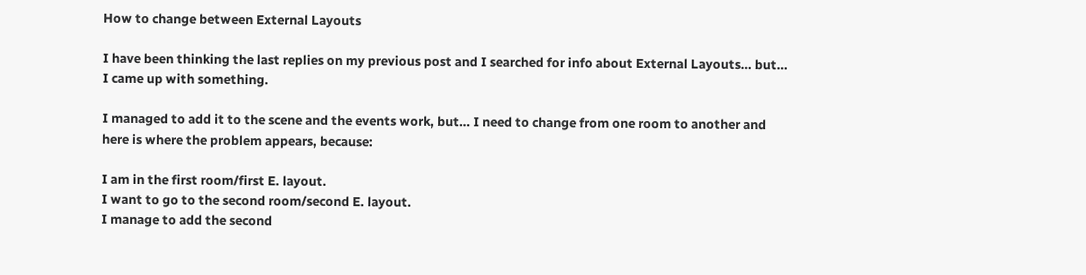How to change between External Layouts

I have been thinking the last replies on my previous post and I searched for info about External Layouts… but… I came up with something.

I managed to add it to the scene and the events work, but… I need to change from one room to another and here is where the problem appears, because:

I am in the first room/first E. layout.
I want to go to the second room/second E. layout.
I manage to add the second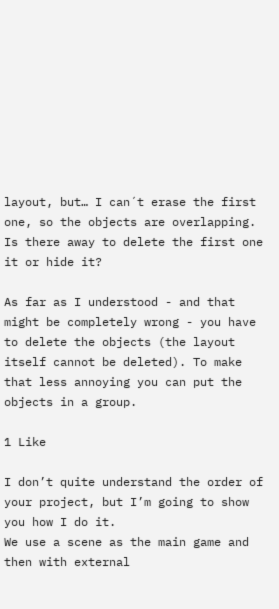layout, but… I can´t erase the first one, so the objects are overlapping. Is there away to delete the first one it or hide it?

As far as I understood - and that might be completely wrong - you have to delete the objects (the layout itself cannot be deleted). To make that less annoying you can put the objects in a group.

1 Like

I don’t quite understand the order of your project, but I’m going to show you how I do it.
We use a scene as the main game and then with external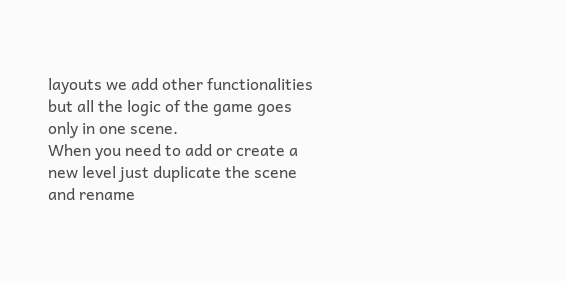layouts we add other functionalities but all the logic of the game goes only in one scene.
When you need to add or create a new level just duplicate the scene and rename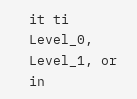it ti Level_0, Level_1, or in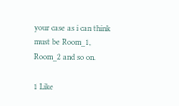your case as i can think must be Room_1, Room_2 and so on.

1 Like